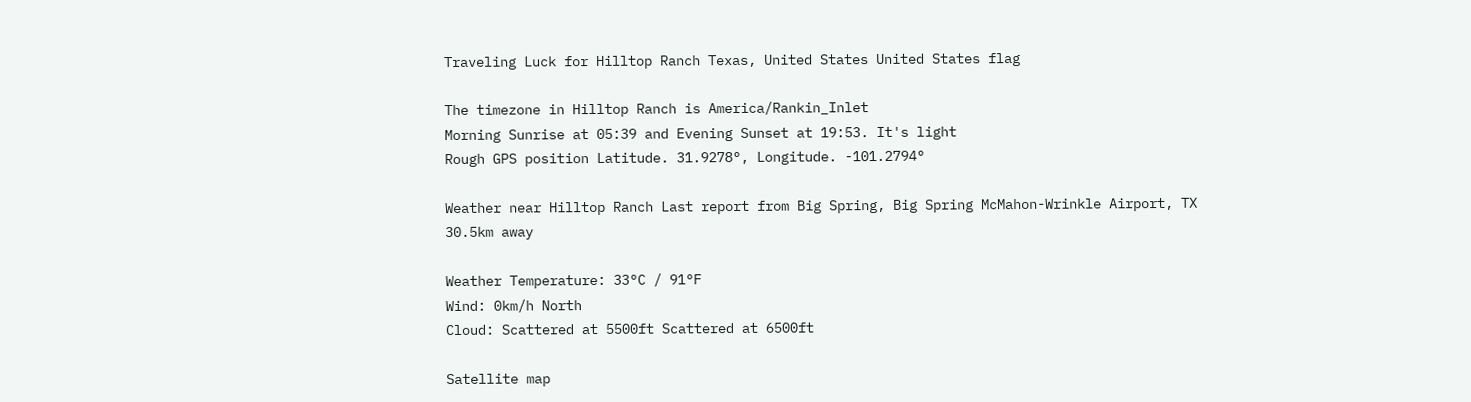Traveling Luck for Hilltop Ranch Texas, United States United States flag

The timezone in Hilltop Ranch is America/Rankin_Inlet
Morning Sunrise at 05:39 and Evening Sunset at 19:53. It's light
Rough GPS position Latitude. 31.9278°, Longitude. -101.2794°

Weather near Hilltop Ranch Last report from Big Spring, Big Spring McMahon-Wrinkle Airport, TX 30.5km away

Weather Temperature: 33°C / 91°F
Wind: 0km/h North
Cloud: Scattered at 5500ft Scattered at 6500ft

Satellite map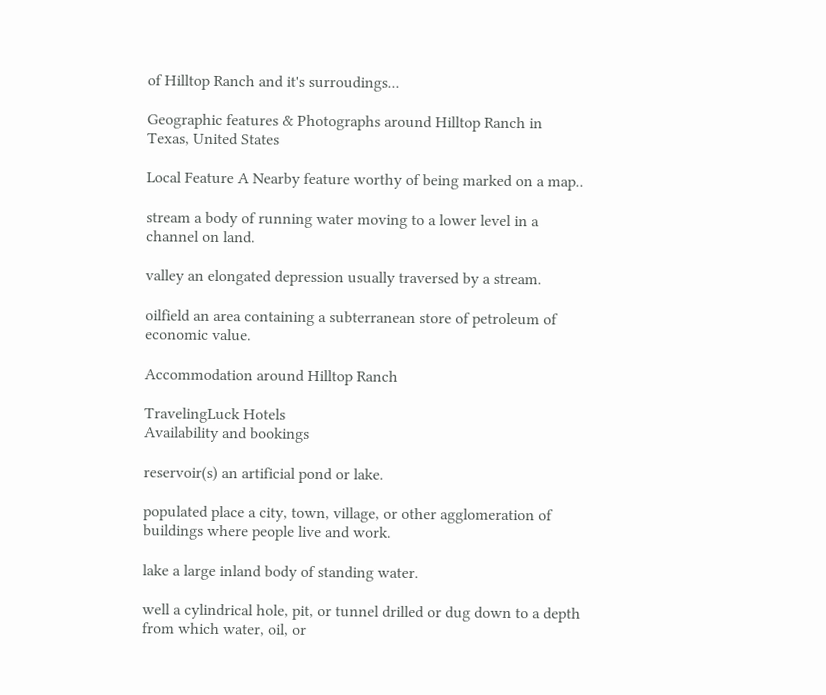of Hilltop Ranch and it's surroudings...

Geographic features & Photographs around Hilltop Ranch in Texas, United States

Local Feature A Nearby feature worthy of being marked on a map..

stream a body of running water moving to a lower level in a channel on land.

valley an elongated depression usually traversed by a stream.

oilfield an area containing a subterranean store of petroleum of economic value.

Accommodation around Hilltop Ranch

TravelingLuck Hotels
Availability and bookings

reservoir(s) an artificial pond or lake.

populated place a city, town, village, or other agglomeration of buildings where people live and work.

lake a large inland body of standing water.

well a cylindrical hole, pit, or tunnel drilled or dug down to a depth from which water, oil, or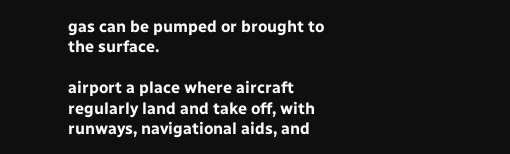gas can be pumped or brought to the surface.

airport a place where aircraft regularly land and take off, with runways, navigational aids, and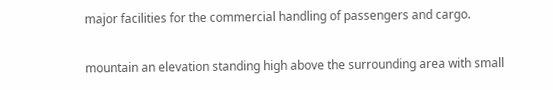major facilities for the commercial handling of passengers and cargo.

mountain an elevation standing high above the surrounding area with small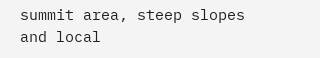summit area, steep slopes and local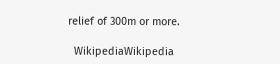relief of 300m or more.

  WikipediaWikipedia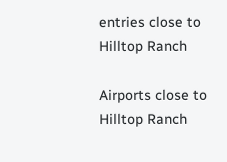entries close to Hilltop Ranch

Airports close to Hilltop Ranch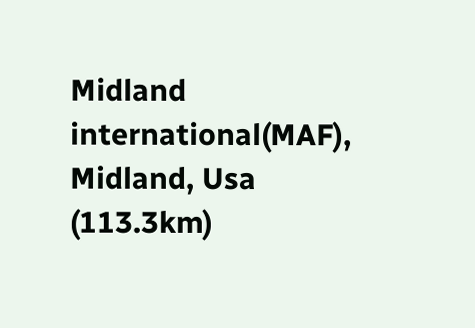Midland international(MAF), Midland, Usa (113.3km)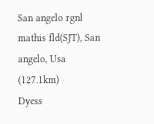San angelo rgnl mathis fld(SJT), San angelo, Usa (127.1km)
Dyess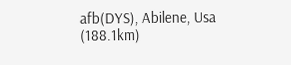afb(DYS), Abilene, Usa (188.1km)